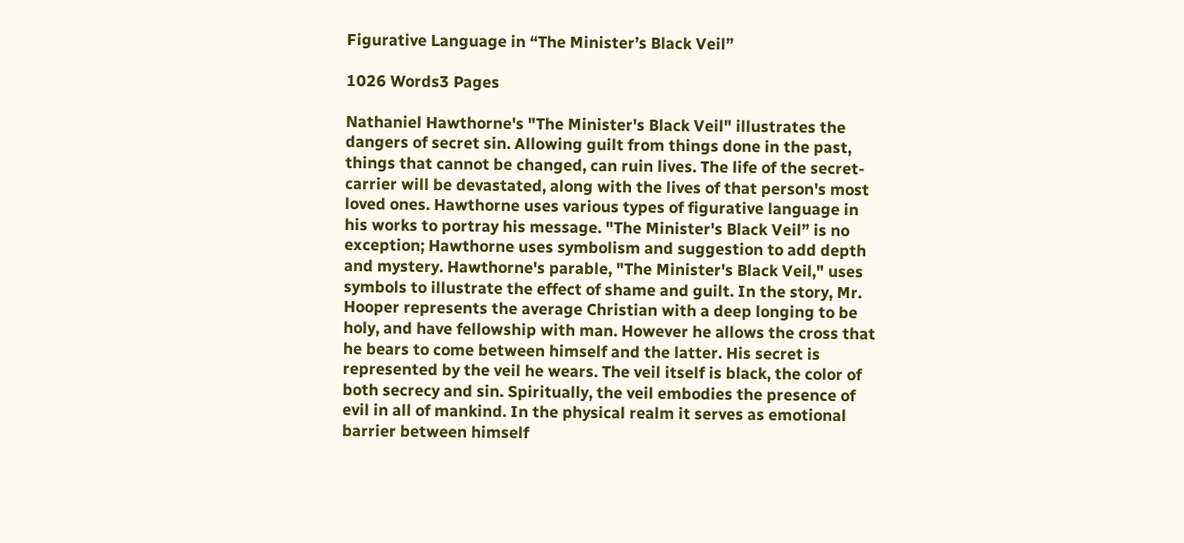Figurative Language in “The Minister’s Black Veil”

1026 Words3 Pages

Nathaniel Hawthorne's "The Minister's Black Veil" illustrates the dangers of secret sin. Allowing guilt from things done in the past, things that cannot be changed, can ruin lives. The life of the secret-carrier will be devastated, along with the lives of that person's most loved ones. Hawthorne uses various types of figurative language in his works to portray his message. "The Minister's Black Veil” is no exception; Hawthorne uses symbolism and suggestion to add depth and mystery. Hawthorne's parable, "The Minister's Black Veil," uses symbols to illustrate the effect of shame and guilt. In the story, Mr. Hooper represents the average Christian with a deep longing to be holy, and have fellowship with man. However he allows the cross that he bears to come between himself and the latter. His secret is represented by the veil he wears. The veil itself is black, the color of both secrecy and sin. Spiritually, the veil embodies the presence of evil in all of mankind. In the physical realm it serves as emotional barrier between himself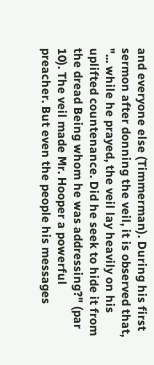and everyone else (Timmerman). During his first sermon after donning the veil, it is observed that, "... while he prayed, the veil lay heavily on his uplifted countenance. Did he seek to hide it from the dread Being whom he was addressing?" (par 10). The veil made Mr. Hooper a powerful preacher. But even the people his messages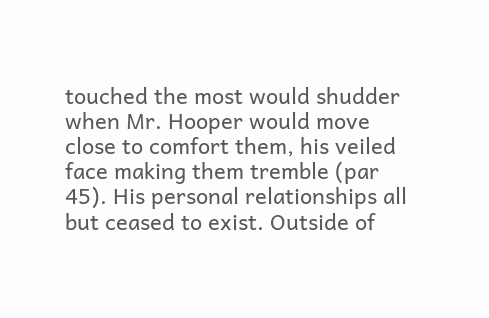touched the most would shudder when Mr. Hooper would move close to comfort them, his veiled face making them tremble (par 45). His personal relationships all but ceased to exist. Outside of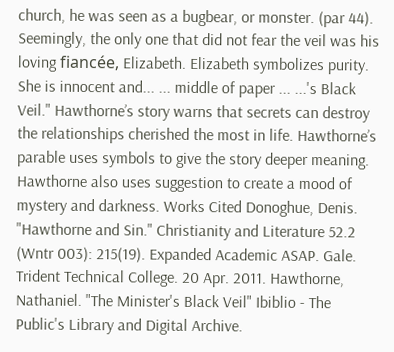church, he was seen as a bugbear, or monster. (par 44). Seemingly, the only one that did not fear the veil was his loving fiancée, Elizabeth. Elizabeth symbolizes purity. She is innocent and... ... middle of paper ... ...'s Black Veil." Hawthorne’s story warns that secrets can destroy the relationships cherished the most in life. Hawthorne’s parable uses symbols to give the story deeper meaning. Hawthorne also uses suggestion to create a mood of mystery and darkness. Works Cited Donoghue, Denis. "Hawthorne and Sin." Christianity and Literature 52.2 (Wntr 003): 215(19). Expanded Academic ASAP. Gale. Trident Technical College. 20 Apr. 2011. Hawthorne, Nathaniel. "The Minister's Black Veil" Ibiblio - The Public's Library and Digital Archive.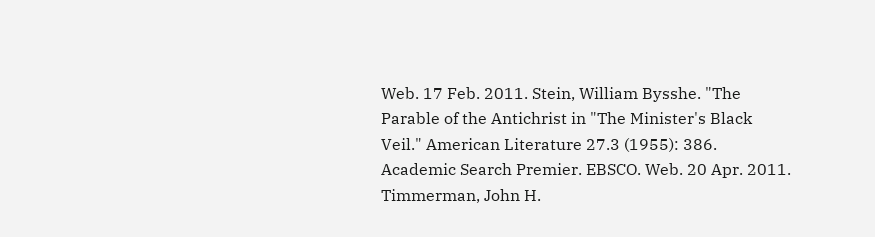Web. 17 Feb. 2011. Stein, William Bysshe. "The Parable of the Antichrist in "The Minister's Black Veil." American Literature 27.3 (1955): 386. Academic Search Premier. EBSCO. Web. 20 Apr. 2011. Timmerman, John H.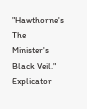"Hawthorne's The Minister's Black Veil." Explicator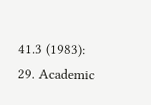41.3 (1983): 29. Academic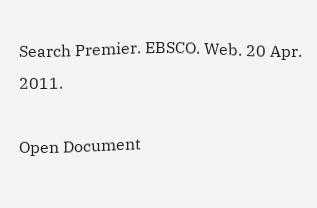Search Premier. EBSCO. Web. 20 Apr. 2011.

Open Document